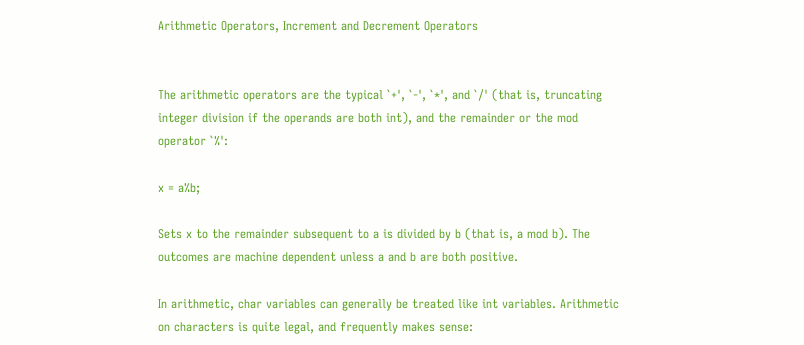Arithmetic Operators, Increment and Decrement Operators


The arithmetic operators are the typical `+', `-', `*', and `/' (that is, truncating integer division if the operands are both int), and the remainder or the mod operator `%':

x = a%b;

Sets x to the remainder subsequent to a is divided by b (that is, a mod b). The outcomes are machine dependent unless a and b are both positive.

In arithmetic, char variables can generally be treated like int variables. Arithmetic on characters is quite legal, and frequently makes sense: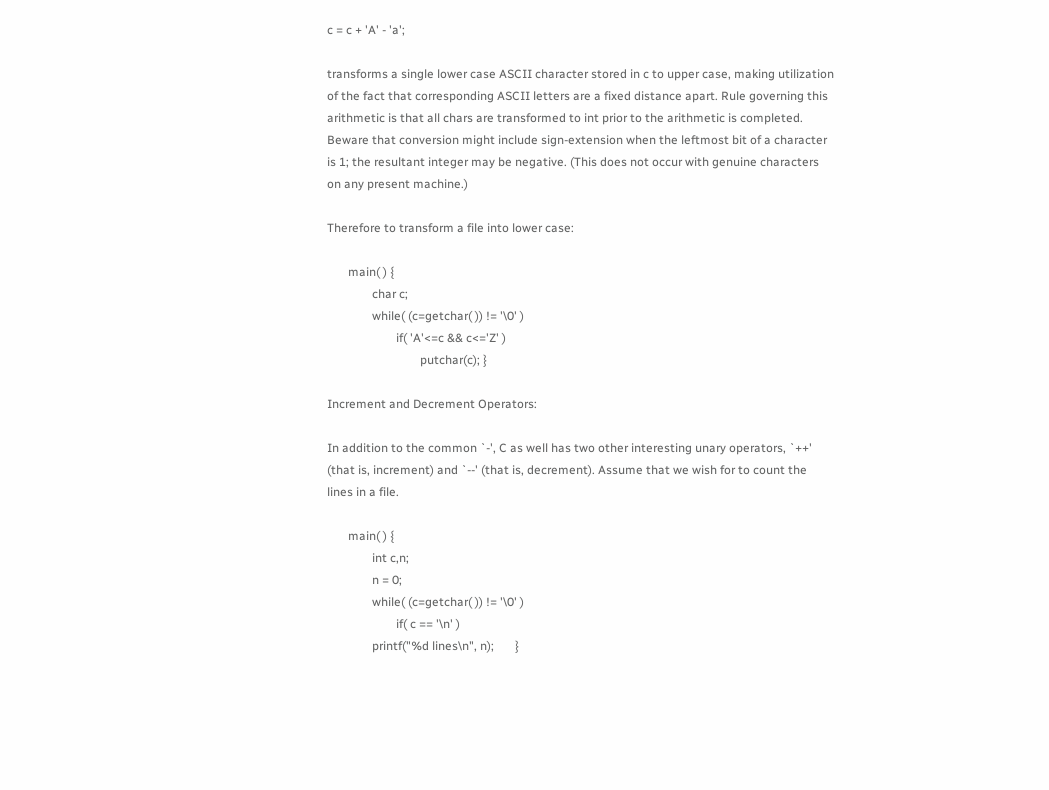c = c + 'A' - 'a';

transforms a single lower case ASCII character stored in c to upper case, making utilization of the fact that corresponding ASCII letters are a fixed distance apart. Rule governing this arithmetic is that all chars are transformed to int prior to the arithmetic is completed. Beware that conversion might include sign-extension when the leftmost bit of a character is 1; the resultant integer may be negative. (This does not occur with genuine characters on any present machine.)

Therefore to transform a file into lower case:

       main( ) {
               char c;
               while( (c=getchar( )) != '\0' )
                       if( 'A'<=c && c<='Z' )
                               putchar(c); }

Increment and Decrement Operators:

In addition to the common `-', C as well has two other interesting unary operators, `++' (that is, increment) and `--' (that is, decrement). Assume that we wish for to count the lines in a file.

       main( ) {
               int c,n;
               n = 0;
               while( (c=getchar( )) != '\0' )
                       if( c == '\n' )
               printf("%d lines\n", n);       }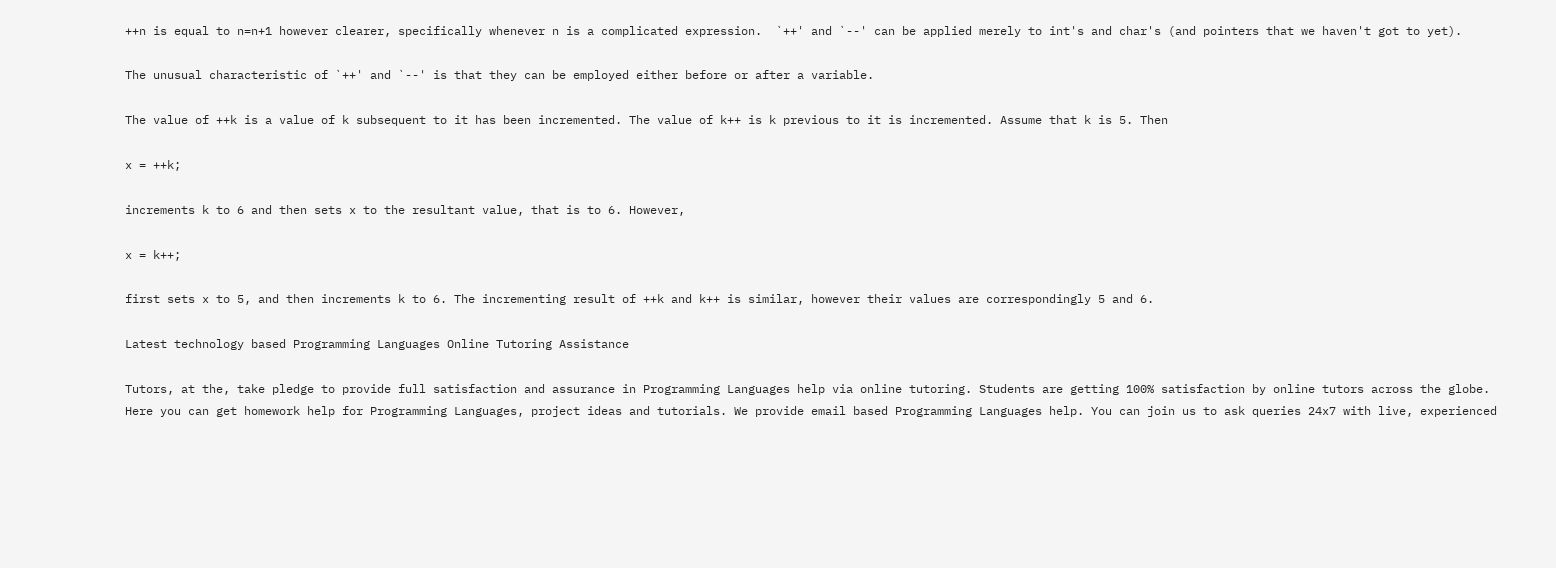++n is equal to n=n+1 however clearer, specifically whenever n is a complicated expression.  `++' and `--' can be applied merely to int's and char's (and pointers that we haven't got to yet).

The unusual characteristic of `++' and `--' is that they can be employed either before or after a variable.

The value of ++k is a value of k subsequent to it has been incremented. The value of k++ is k previous to it is incremented. Assume that k is 5. Then

x = ++k;

increments k to 6 and then sets x to the resultant value, that is to 6. However,

x = k++;

first sets x to 5, and then increments k to 6. The incrementing result of ++k and k++ is similar, however their values are correspondingly 5 and 6.

Latest technology based Programming Languages Online Tutoring Assistance

Tutors, at the, take pledge to provide full satisfaction and assurance in Programming Languages help via online tutoring. Students are getting 100% satisfaction by online tutors across the globe. Here you can get homework help for Programming Languages, project ideas and tutorials. We provide email based Programming Languages help. You can join us to ask queries 24x7 with live, experienced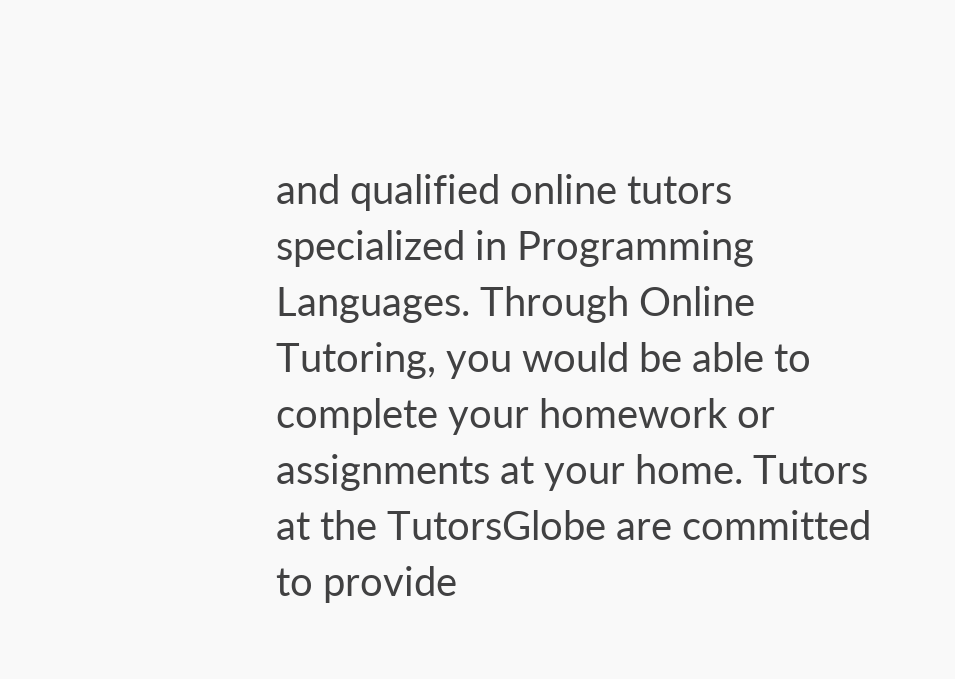and qualified online tutors specialized in Programming Languages. Through Online Tutoring, you would be able to complete your homework or assignments at your home. Tutors at the TutorsGlobe are committed to provide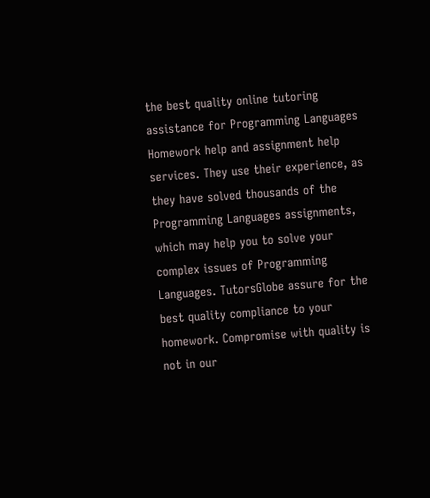the best quality online tutoring assistance for Programming Languages Homework help and assignment help services. They use their experience, as they have solved thousands of the Programming Languages assignments, which may help you to solve your complex issues of Programming Languages. TutorsGlobe assure for the best quality compliance to your homework. Compromise with quality is not in our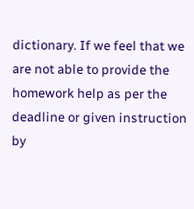dictionary. If we feel that we are not able to provide the homework help as per the deadline or given instruction by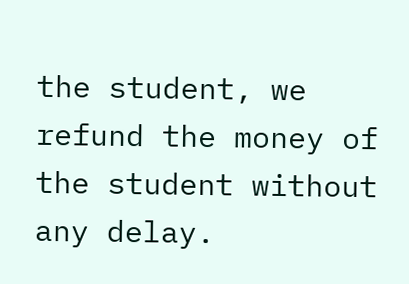the student, we refund the money of the student without any delay.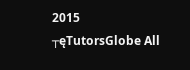2015 ┬ęTutorsGlobe All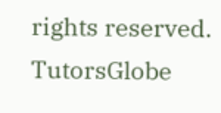rights reserved. TutorsGlobe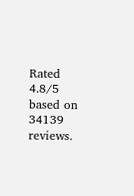Rated 4.8/5 based on 34139 reviews.